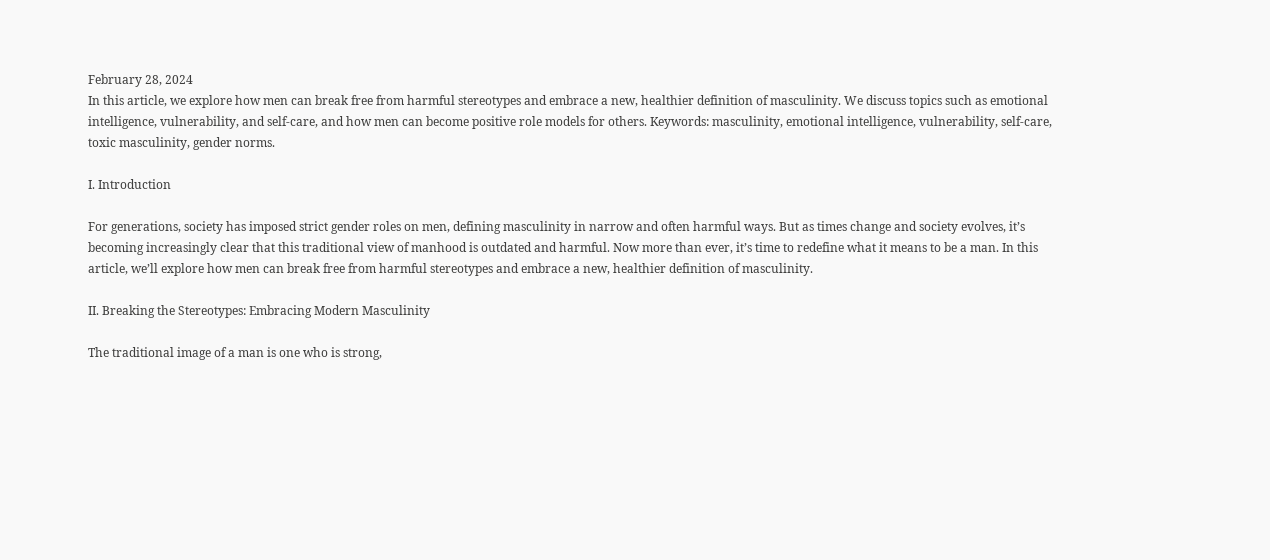February 28, 2024
In this article, we explore how men can break free from harmful stereotypes and embrace a new, healthier definition of masculinity. We discuss topics such as emotional intelligence, vulnerability, and self-care, and how men can become positive role models for others. Keywords: masculinity, emotional intelligence, vulnerability, self-care, toxic masculinity, gender norms.

I. Introduction

For generations, society has imposed strict gender roles on men, defining masculinity in narrow and often harmful ways. But as times change and society evolves, it’s becoming increasingly clear that this traditional view of manhood is outdated and harmful. Now more than ever, it’s time to redefine what it means to be a man. In this article, we’ll explore how men can break free from harmful stereotypes and embrace a new, healthier definition of masculinity.

II. Breaking the Stereotypes: Embracing Modern Masculinity

The traditional image of a man is one who is strong,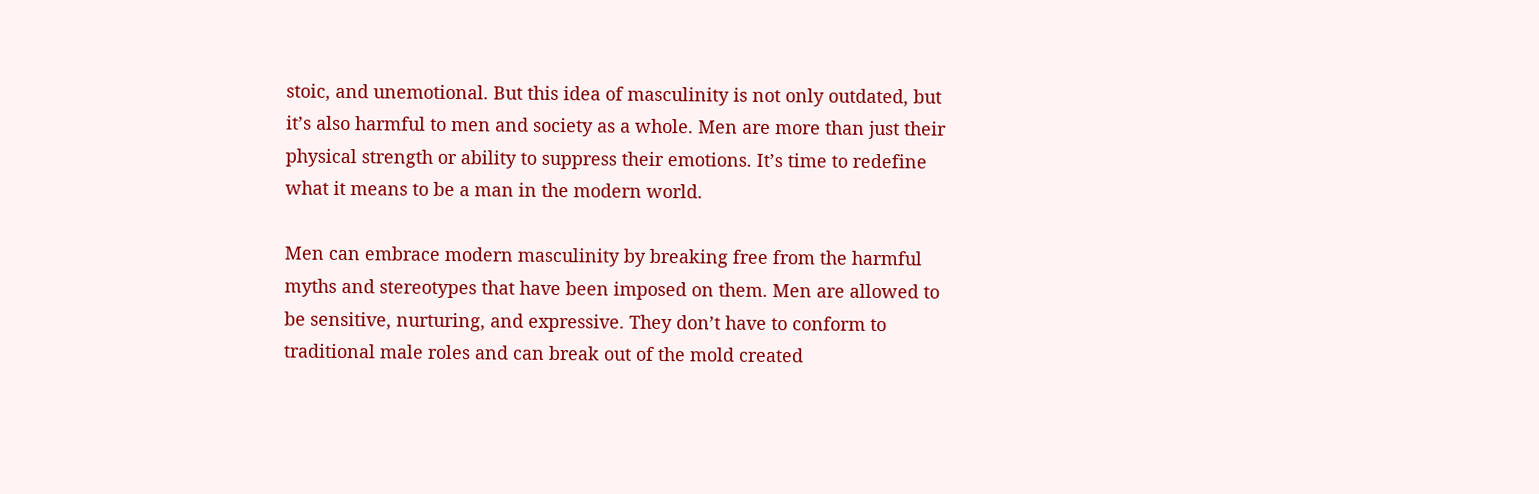stoic, and unemotional. But this idea of masculinity is not only outdated, but it’s also harmful to men and society as a whole. Men are more than just their physical strength or ability to suppress their emotions. It’s time to redefine what it means to be a man in the modern world.

Men can embrace modern masculinity by breaking free from the harmful myths and stereotypes that have been imposed on them. Men are allowed to be sensitive, nurturing, and expressive. They don’t have to conform to traditional male roles and can break out of the mold created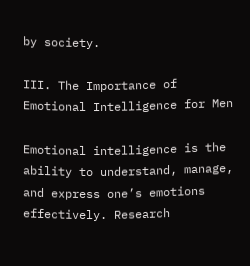by society.

III. The Importance of Emotional Intelligence for Men

Emotional intelligence is the ability to understand, manage, and express one’s emotions effectively. Research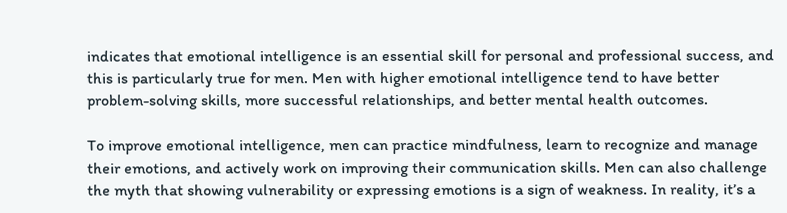indicates that emotional intelligence is an essential skill for personal and professional success, and this is particularly true for men. Men with higher emotional intelligence tend to have better problem-solving skills, more successful relationships, and better mental health outcomes.

To improve emotional intelligence, men can practice mindfulness, learn to recognize and manage their emotions, and actively work on improving their communication skills. Men can also challenge the myth that showing vulnerability or expressing emotions is a sign of weakness. In reality, it’s a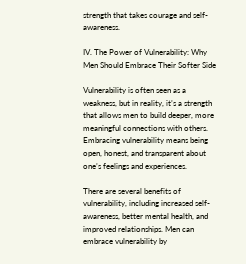strength that takes courage and self-awareness.

IV. The Power of Vulnerability: Why Men Should Embrace Their Softer Side

Vulnerability is often seen as a weakness, but in reality, it’s a strength that allows men to build deeper, more meaningful connections with others. Embracing vulnerability means being open, honest, and transparent about one’s feelings and experiences.

There are several benefits of vulnerability, including increased self-awareness, better mental health, and improved relationships. Men can embrace vulnerability by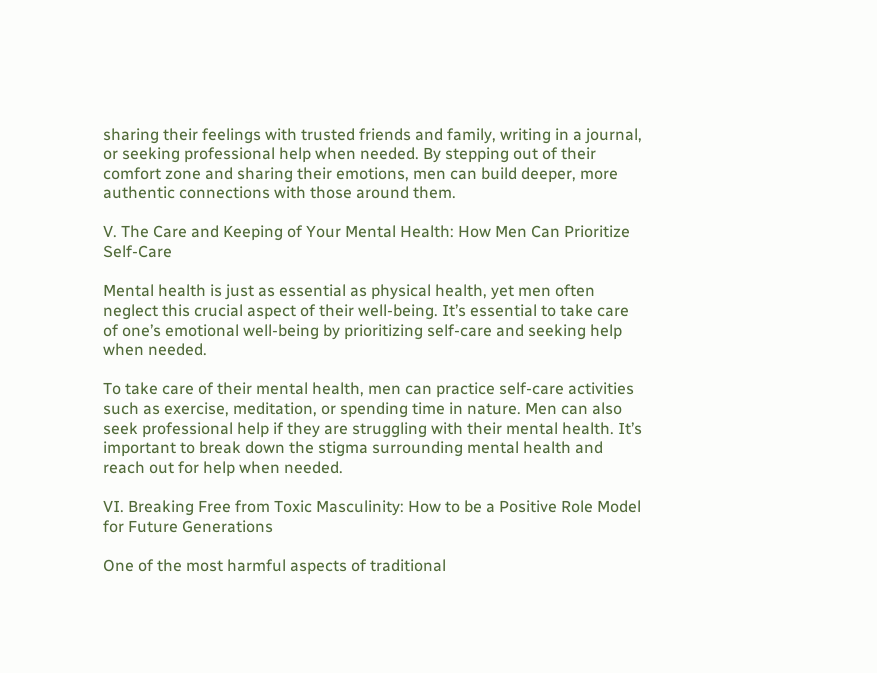sharing their feelings with trusted friends and family, writing in a journal, or seeking professional help when needed. By stepping out of their comfort zone and sharing their emotions, men can build deeper, more authentic connections with those around them.

V. The Care and Keeping of Your Mental Health: How Men Can Prioritize Self-Care

Mental health is just as essential as physical health, yet men often neglect this crucial aspect of their well-being. It’s essential to take care of one’s emotional well-being by prioritizing self-care and seeking help when needed.

To take care of their mental health, men can practice self-care activities such as exercise, meditation, or spending time in nature. Men can also seek professional help if they are struggling with their mental health. It’s important to break down the stigma surrounding mental health and reach out for help when needed.

VI. Breaking Free from Toxic Masculinity: How to be a Positive Role Model for Future Generations

One of the most harmful aspects of traditional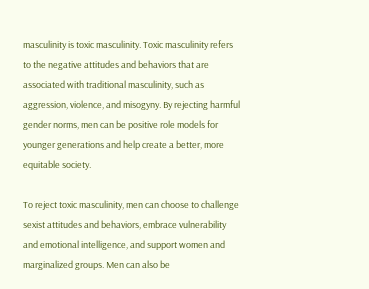masculinity is toxic masculinity. Toxic masculinity refers to the negative attitudes and behaviors that are associated with traditional masculinity, such as aggression, violence, and misogyny. By rejecting harmful gender norms, men can be positive role models for younger generations and help create a better, more equitable society.

To reject toxic masculinity, men can choose to challenge sexist attitudes and behaviors, embrace vulnerability and emotional intelligence, and support women and marginalized groups. Men can also be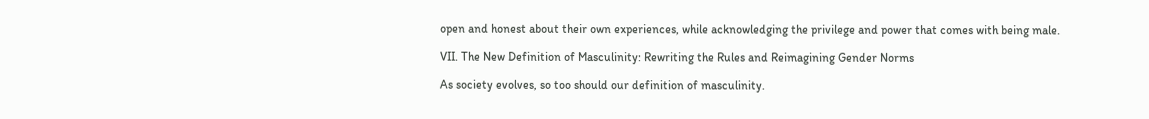open and honest about their own experiences, while acknowledging the privilege and power that comes with being male.

VII. The New Definition of Masculinity: Rewriting the Rules and Reimagining Gender Norms

As society evolves, so too should our definition of masculinity.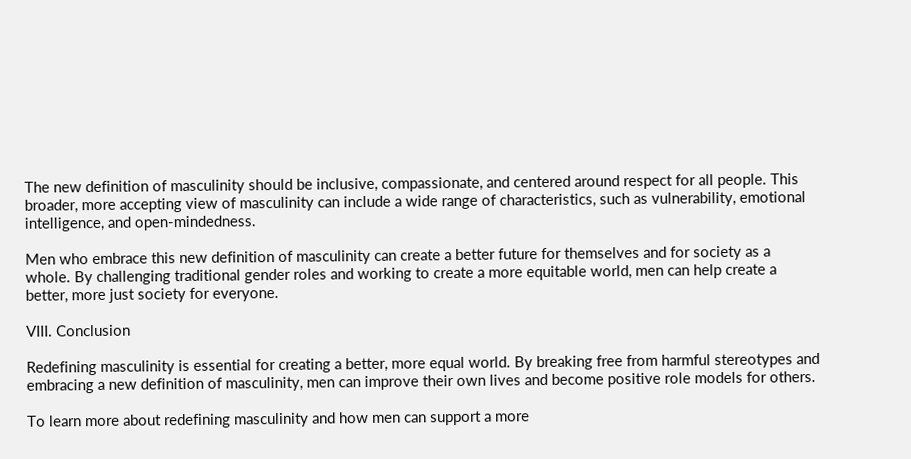The new definition of masculinity should be inclusive, compassionate, and centered around respect for all people. This broader, more accepting view of masculinity can include a wide range of characteristics, such as vulnerability, emotional intelligence, and open-mindedness.

Men who embrace this new definition of masculinity can create a better future for themselves and for society as a whole. By challenging traditional gender roles and working to create a more equitable world, men can help create a better, more just society for everyone.

VIII. Conclusion

Redefining masculinity is essential for creating a better, more equal world. By breaking free from harmful stereotypes and embracing a new definition of masculinity, men can improve their own lives and become positive role models for others.

To learn more about redefining masculinity and how men can support a more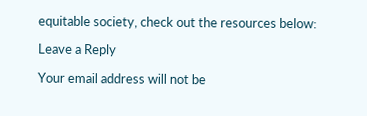equitable society, check out the resources below:

Leave a Reply

Your email address will not be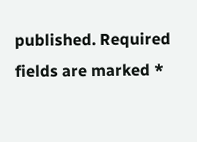published. Required fields are marked *